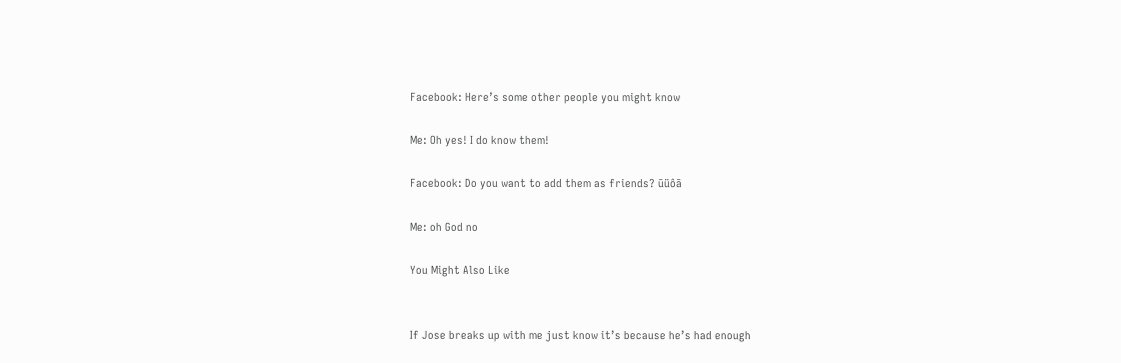Facebook: Here’s some other people you might know

Me: Oh yes! I do know them!

Facebook: Do you want to add them as friends? ūüôā

Me: oh God no

You Might Also Like


If Jose breaks up with me just know it’s because he’s had enough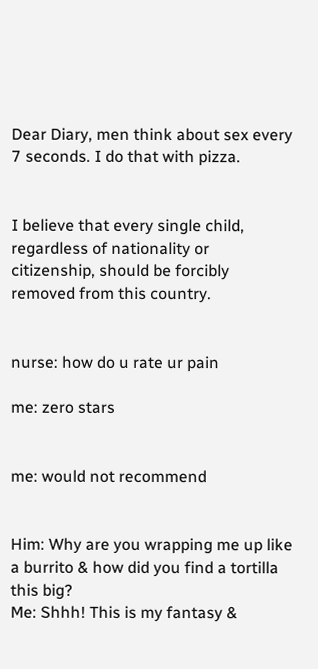Dear Diary, men think about sex every 7 seconds. I do that with pizza.


I believe that every single child, regardless of nationality or citizenship, should be forcibly removed from this country.


nurse: how do u rate ur pain

me: zero stars


me: would not recommend


Him: Why are you wrapping me up like a burrito & how did you find a tortilla this big?
Me: Shhh! This is my fantasy &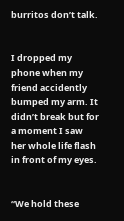burritos don’t talk.


I dropped my phone when my friend accidently bumped my arm. It didn’t break but for a moment I saw her whole life flash in front of my eyes.


“We hold these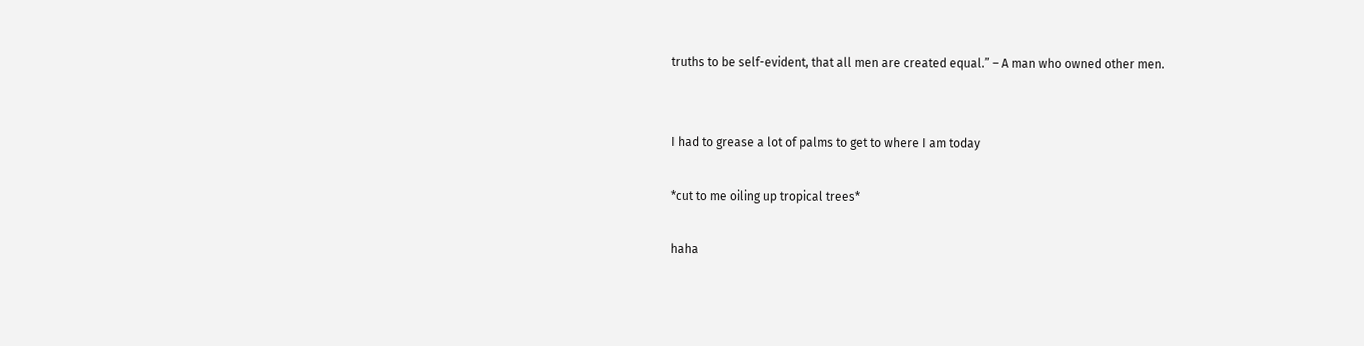truths to be self-evident, that all men are created equal.” – A man who owned other men.


I had to grease a lot of palms to get to where I am today

*cut to me oiling up tropical trees*

haha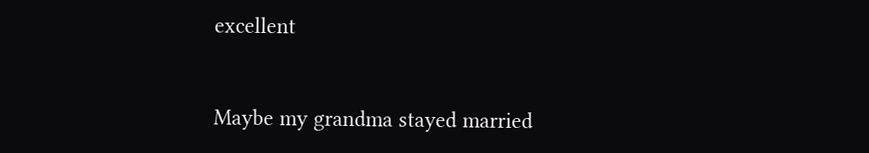excellent


Maybe my grandma stayed married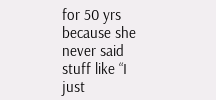for 50 yrs because she never said stuff like “I just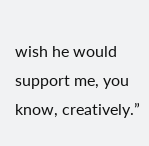wish he would support me, you know, creatively.”